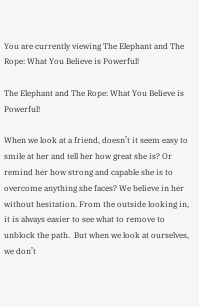You are currently viewing The Elephant and The Rope: What You Believe is Powerful!

The Elephant and The Rope: What You Believe is Powerful!

When we look at a friend, doesn’t it seem easy to smile at her and tell her how great she is? Or remind her how strong and capable she is to overcome anything she faces? We believe in her without hesitation. From the outside looking in, it is always easier to see what to remove to unblock the path.  But when we look at ourselves, we don’t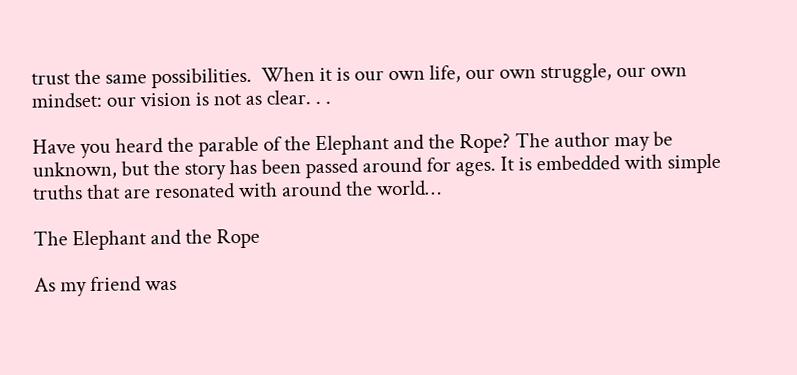trust the same possibilities.  When it is our own life, our own struggle, our own mindset: our vision is not as clear. . .

Have you heard the parable of the Elephant and the Rope? The author may be unknown, but the story has been passed around for ages. It is embedded with simple truths that are resonated with around the world…

The Elephant and the Rope

As my friend was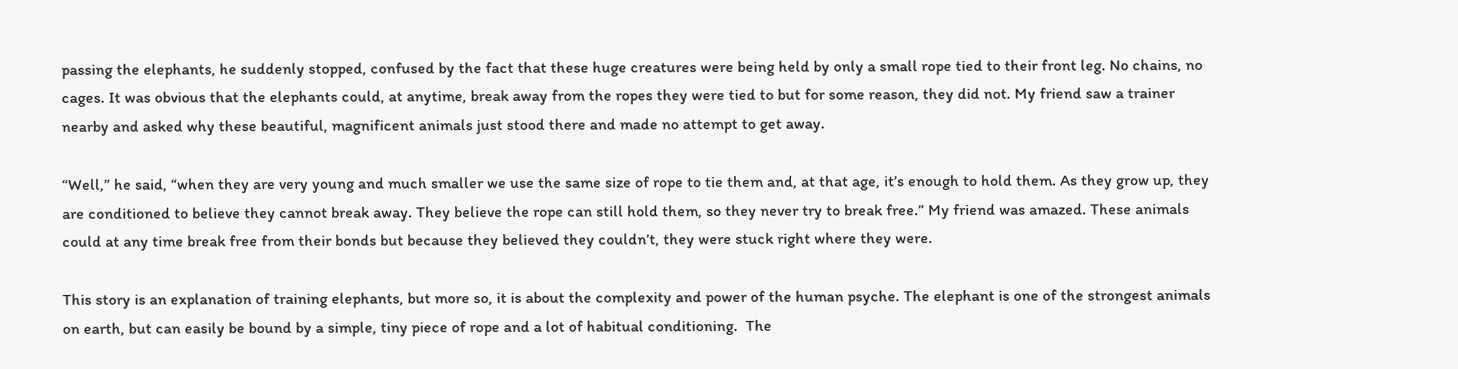passing the elephants, he suddenly stopped, confused by the fact that these huge creatures were being held by only a small rope tied to their front leg. No chains, no cages. It was obvious that the elephants could, at anytime, break away from the ropes they were tied to but for some reason, they did not. My friend saw a trainer nearby and asked why these beautiful, magnificent animals just stood there and made no attempt to get away.

“Well,” he said, “when they are very young and much smaller we use the same size of rope to tie them and, at that age, it’s enough to hold them. As they grow up, they are conditioned to believe they cannot break away. They believe the rope can still hold them, so they never try to break free.” My friend was amazed. These animals could at any time break free from their bonds but because they believed they couldn’t, they were stuck right where they were.

This story is an explanation of training elephants, but more so, it is about the complexity and power of the human psyche. The elephant is one of the strongest animals on earth, but can easily be bound by a simple, tiny piece of rope and a lot of habitual conditioning.  The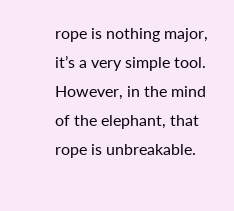rope is nothing major, it’s a very simple tool. However, in the mind of the elephant, that rope is unbreakable.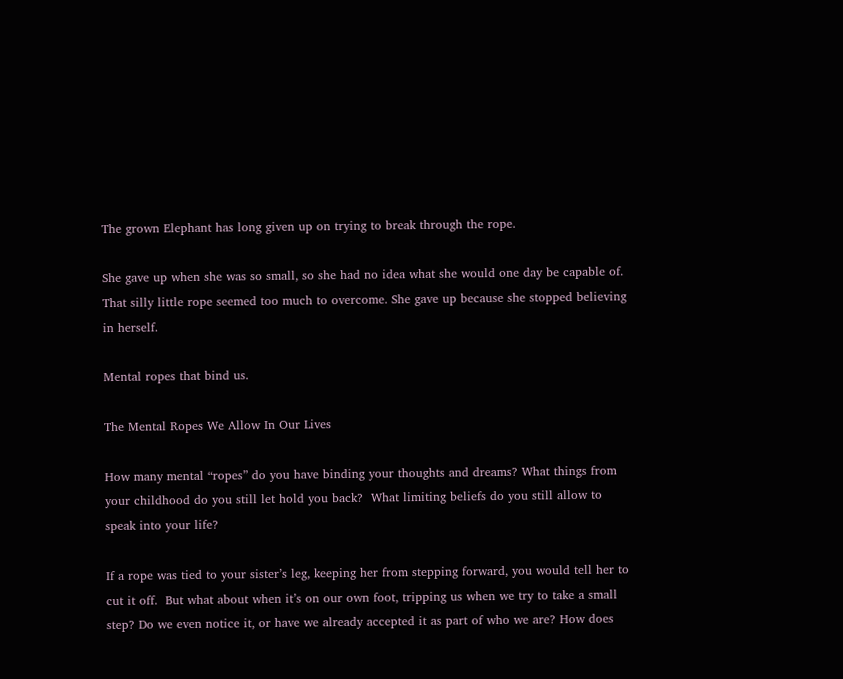The grown Elephant has long given up on trying to break through the rope.

She gave up when she was so small, so she had no idea what she would one day be capable of.  That silly little rope seemed too much to overcome. She gave up because she stopped believing in herself.

Mental ropes that bind us.

The Mental Ropes We Allow In Our Lives

How many mental “ropes” do you have binding your thoughts and dreams? What things from your childhood do you still let hold you back?  What limiting beliefs do you still allow to speak into your life?

If a rope was tied to your sister’s leg, keeping her from stepping forward, you would tell her to cut it off.  But what about when it’s on our own foot, tripping us when we try to take a small step? Do we even notice it, or have we already accepted it as part of who we are? How does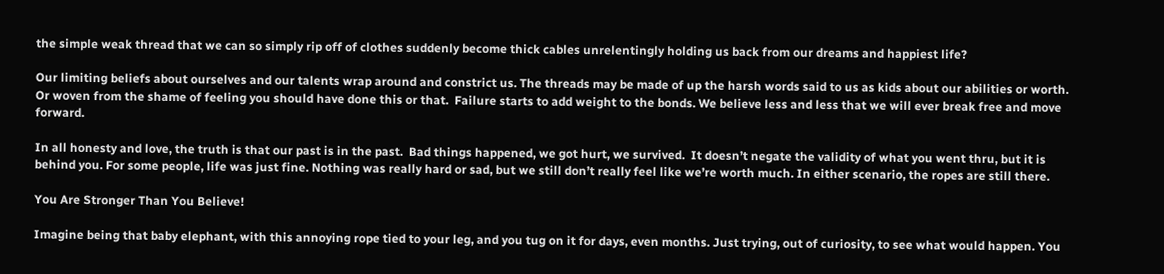the simple weak thread that we can so simply rip off of clothes suddenly become thick cables unrelentingly holding us back from our dreams and happiest life?

Our limiting beliefs about ourselves and our talents wrap around and constrict us. The threads may be made of up the harsh words said to us as kids about our abilities or worth.  Or woven from the shame of feeling you should have done this or that.  Failure starts to add weight to the bonds. We believe less and less that we will ever break free and move forward.

In all honesty and love, the truth is that our past is in the past.  Bad things happened, we got hurt, we survived.  It doesn’t negate the validity of what you went thru, but it is behind you. For some people, life was just fine. Nothing was really hard or sad, but we still don’t really feel like we’re worth much. In either scenario, the ropes are still there.

You Are Stronger Than You Believe!

Imagine being that baby elephant, with this annoying rope tied to your leg, and you tug on it for days, even months. Just trying, out of curiosity, to see what would happen. You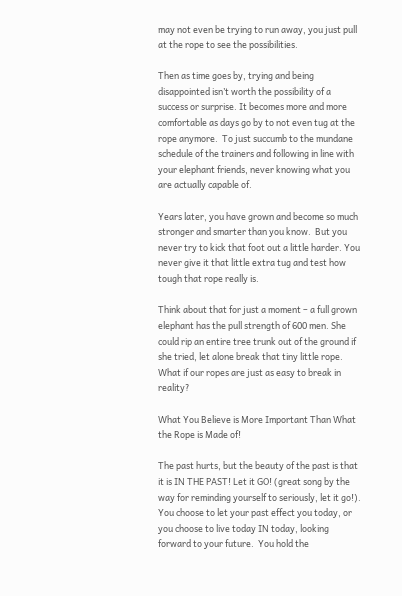may not even be trying to run away, you just pull at the rope to see the possibilities.

Then as time goes by, trying and being disappointed isn’t worth the possibility of a success or surprise. It becomes more and more comfortable as days go by to not even tug at the rope anymore.  To just succumb to the mundane schedule of the trainers and following in line with your elephant friends, never knowing what you are actually capable of.

Years later, you have grown and become so much stronger and smarter than you know.  But you never try to kick that foot out a little harder. You never give it that little extra tug and test how tough that rope really is.

Think about that for just a moment – a full grown elephant has the pull strength of 600 men. She could rip an entire tree trunk out of the ground if she tried, let alone break that tiny little rope.  What if our ropes are just as easy to break in reality?

What You Believe is More Important Than What the Rope is Made of!

The past hurts, but the beauty of the past is that it is IN THE PAST! Let it GO! (great song by the way for reminding yourself to seriously, let it go!). You choose to let your past effect you today, or you choose to live today IN today, looking forward to your future.  You hold the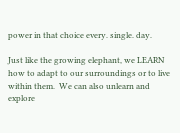power in that choice every. single. day.

Just like the growing elephant, we LEARN how to adapt to our surroundings or to live within them.  We can also unlearn and explore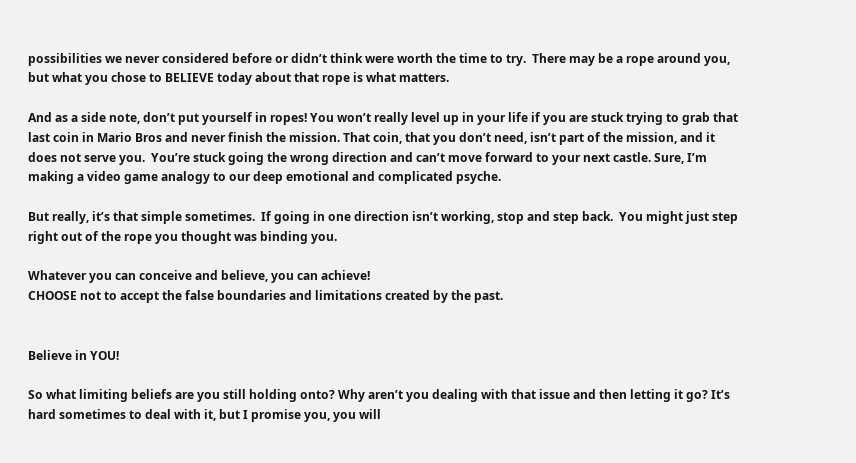possibilities we never considered before or didn’t think were worth the time to try.  There may be a rope around you, but what you chose to BELIEVE today about that rope is what matters.

And as a side note, don’t put yourself in ropes! You won’t really level up in your life if you are stuck trying to grab that last coin in Mario Bros and never finish the mission. That coin, that you don’t need, isn’t part of the mission, and it does not serve you.  You’re stuck going the wrong direction and can’t move forward to your next castle. Sure, I’m making a video game analogy to our deep emotional and complicated psyche.

But really, it’s that simple sometimes.  If going in one direction isn’t working, stop and step back.  You might just step right out of the rope you thought was binding you.

Whatever you can conceive and believe, you can achieve!
CHOOSE not to accept the false boundaries and limitations created by the past.


Believe in YOU!

So what limiting beliefs are you still holding onto? Why aren’t you dealing with that issue and then letting it go? It’s hard sometimes to deal with it, but I promise you, you will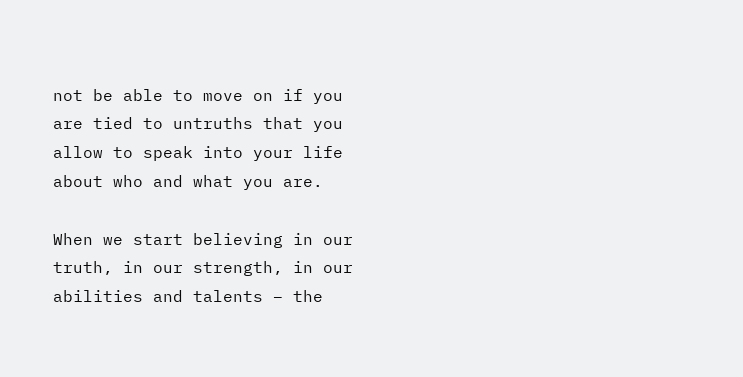not be able to move on if you are tied to untruths that you allow to speak into your life about who and what you are.

When we start believing in our truth, in our strength, in our abilities and talents – the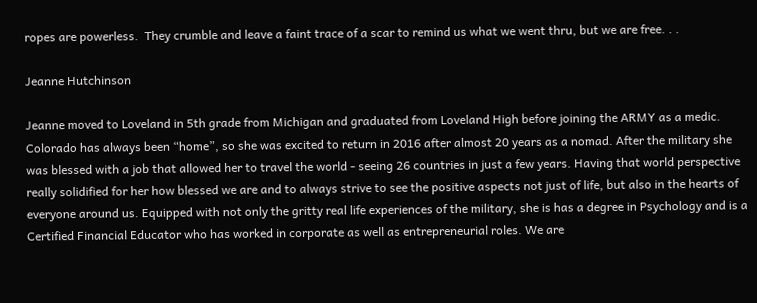ropes are powerless.  They crumble and leave a faint trace of a scar to remind us what we went thru, but we are free. . .

Jeanne Hutchinson

Jeanne moved to Loveland in 5th grade from Michigan and graduated from Loveland High before joining the ARMY as a medic. Colorado has always been “home”, so she was excited to return in 2016 after almost 20 years as a nomad. After the military she was blessed with a job that allowed her to travel the world - seeing 26 countries in just a few years. Having that world perspective really solidified for her how blessed we are and to always strive to see the positive aspects not just of life, but also in the hearts of everyone around us. Equipped with not only the gritty real life experiences of the military, she is has a degree in Psychology and is a Certified Financial Educator who has worked in corporate as well as entrepreneurial roles. We are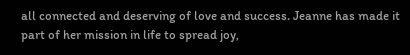all connected and deserving of love and success. Jeanne has made it part of her mission in life to spread joy,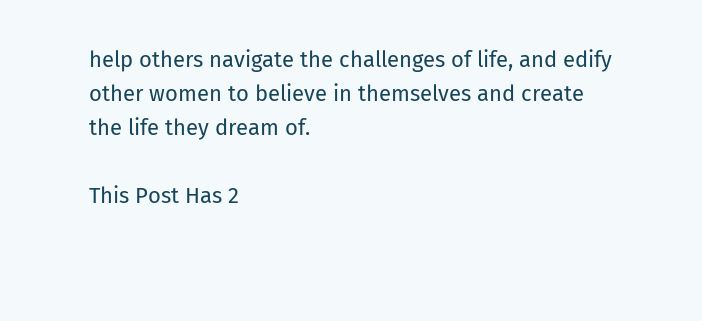help others navigate the challenges of life, and edify other women to believe in themselves and create the life they dream of.

This Post Has 2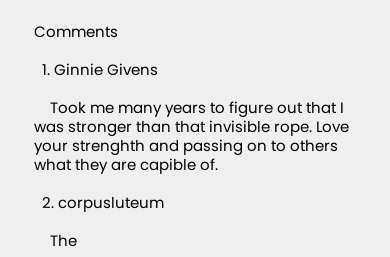Comments

  1. Ginnie Givens

    Took me many years to figure out that I was stronger than that invisible rope. Love your strenghth and passing on to others what they are capible of.

  2. corpusluteum

    The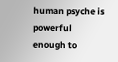human psyche is powerful enough to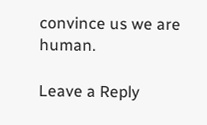convince us we are human.

Leave a Reply